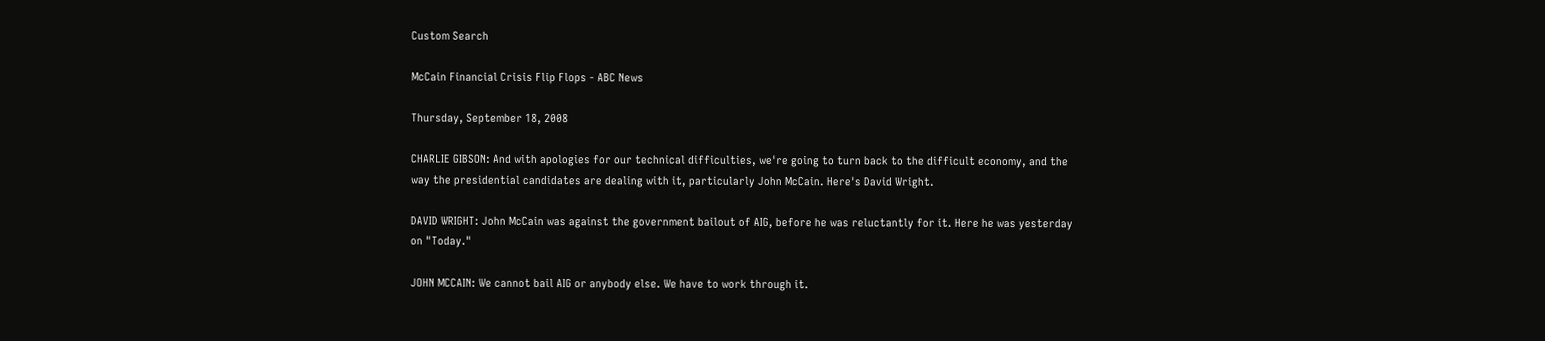Custom Search

McCain Financial Crisis Flip Flops - ABC News

Thursday, September 18, 2008

CHARLIE GIBSON: And with apologies for our technical difficulties, we're going to turn back to the difficult economy, and the way the presidential candidates are dealing with it, particularly John McCain. Here's David Wright.

DAVID WRIGHT: John McCain was against the government bailout of AIG, before he was reluctantly for it. Here he was yesterday on "Today."

JOHN MCCAIN: We cannot bail AIG or anybody else. We have to work through it.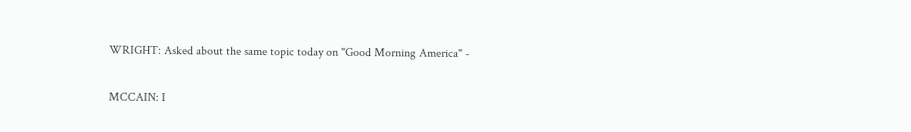WRIGHT: Asked about the same topic today on "Good Morning America" -

MCCAIN: I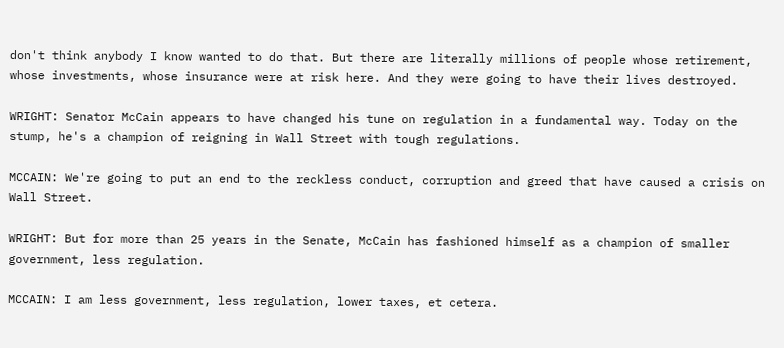don't think anybody I know wanted to do that. But there are literally millions of people whose retirement, whose investments, whose insurance were at risk here. And they were going to have their lives destroyed.

WRIGHT: Senator McCain appears to have changed his tune on regulation in a fundamental way. Today on the stump, he's a champion of reigning in Wall Street with tough regulations.

MCCAIN: We're going to put an end to the reckless conduct, corruption and greed that have caused a crisis on Wall Street.

WRIGHT: But for more than 25 years in the Senate, McCain has fashioned himself as a champion of smaller government, less regulation.

MCCAIN: I am less government, less regulation, lower taxes, et cetera.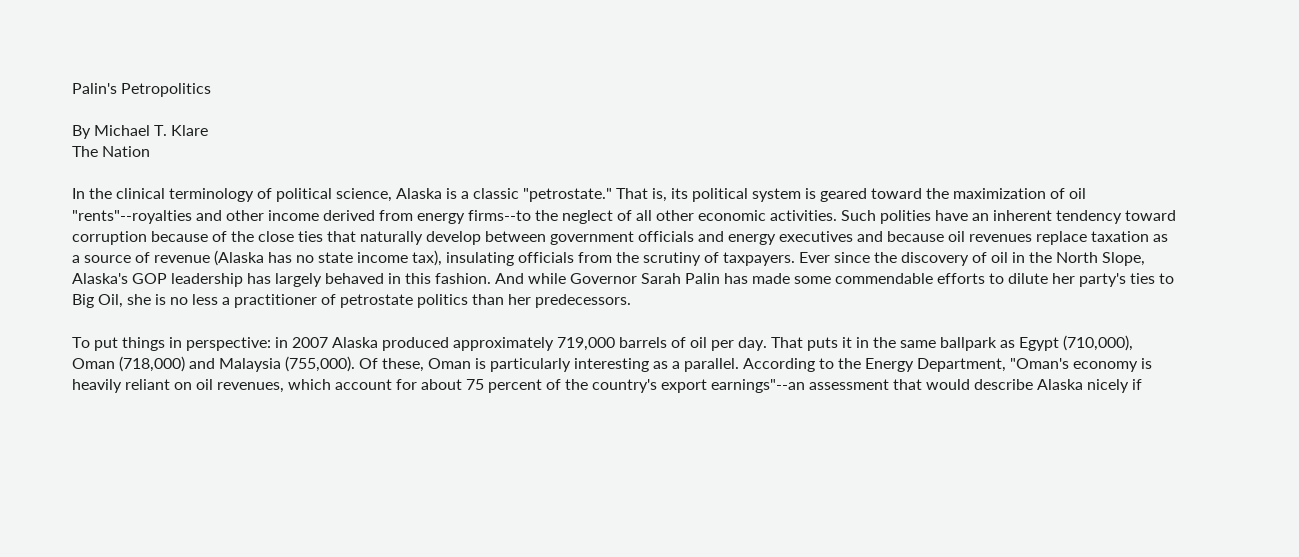Palin's Petropolitics

By Michael T. Klare
The Nation

In the clinical terminology of political science, Alaska is a classic "petrostate." That is, its political system is geared toward the maximization of oil "rents"--royalties and other income derived from energy firms--to the neglect of all other economic activities. Such polities have an inherent tendency toward corruption because of the close ties that naturally develop between government officials and energy executives and because oil revenues replace taxation as a source of revenue (Alaska has no state income tax), insulating officials from the scrutiny of taxpayers. Ever since the discovery of oil in the North Slope, Alaska's GOP leadership has largely behaved in this fashion. And while Governor Sarah Palin has made some commendable efforts to dilute her party's ties to Big Oil, she is no less a practitioner of petrostate politics than her predecessors.

To put things in perspective: in 2007 Alaska produced approximately 719,000 barrels of oil per day. That puts it in the same ballpark as Egypt (710,000), Oman (718,000) and Malaysia (755,000). Of these, Oman is particularly interesting as a parallel. According to the Energy Department, "Oman's economy is heavily reliant on oil revenues, which account for about 75 percent of the country's export earnings"--an assessment that would describe Alaska nicely if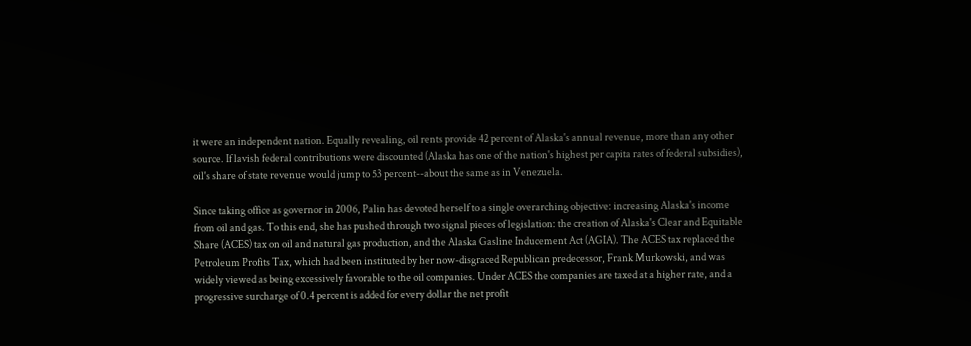it were an independent nation. Equally revealing, oil rents provide 42 percent of Alaska's annual revenue, more than any other source. If lavish federal contributions were discounted (Alaska has one of the nation's highest per capita rates of federal subsidies), oil's share of state revenue would jump to 53 percent--about the same as in Venezuela.

Since taking office as governor in 2006, Palin has devoted herself to a single overarching objective: increasing Alaska's income from oil and gas. To this end, she has pushed through two signal pieces of legislation: the creation of Alaska's Clear and Equitable Share (ACES) tax on oil and natural gas production, and the Alaska Gasline Inducement Act (AGIA). The ACES tax replaced the Petroleum Profits Tax, which had been instituted by her now-disgraced Republican predecessor, Frank Murkowski, and was widely viewed as being excessively favorable to the oil companies. Under ACES the companies are taxed at a higher rate, and a progressive surcharge of 0.4 percent is added for every dollar the net profit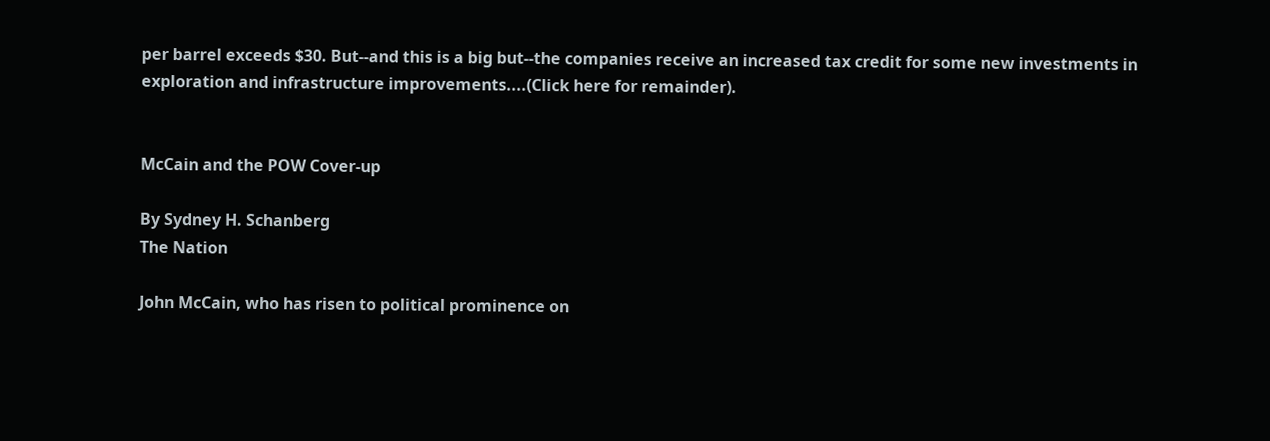per barrel exceeds $30. But--and this is a big but--the companies receive an increased tax credit for some new investments in exploration and infrastructure improvements....(Click here for remainder).


McCain and the POW Cover-up

By Sydney H. Schanberg
The Nation

John McCain, who has risen to political prominence on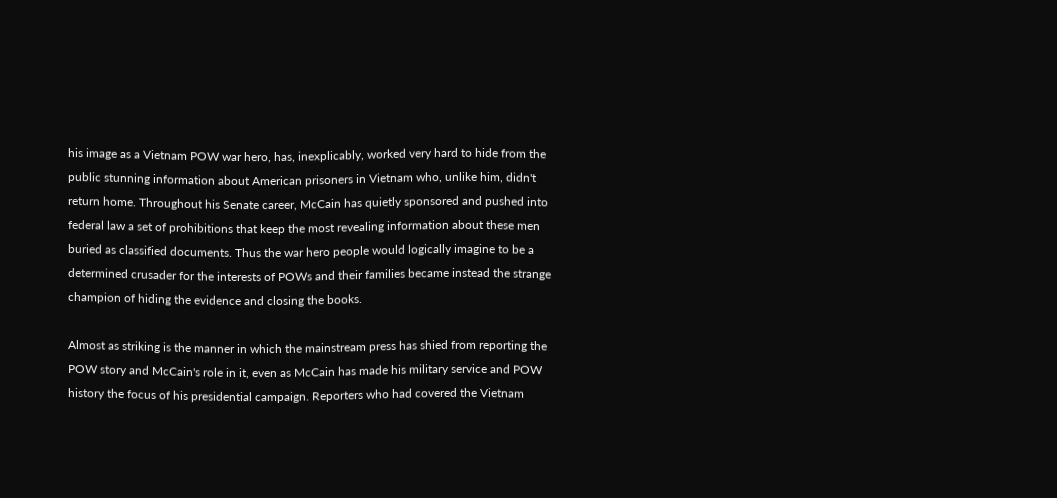his image as a Vietnam POW war hero, has, inexplicably, worked very hard to hide from the public stunning information about American prisoners in Vietnam who, unlike him, didn't return home. Throughout his Senate career, McCain has quietly sponsored and pushed into federal law a set of prohibitions that keep the most revealing information about these men buried as classified documents. Thus the war hero people would logically imagine to be a determined crusader for the interests of POWs and their families became instead the strange champion of hiding the evidence and closing the books.

Almost as striking is the manner in which the mainstream press has shied from reporting the POW story and McCain's role in it, even as McCain has made his military service and POW history the focus of his presidential campaign. Reporters who had covered the Vietnam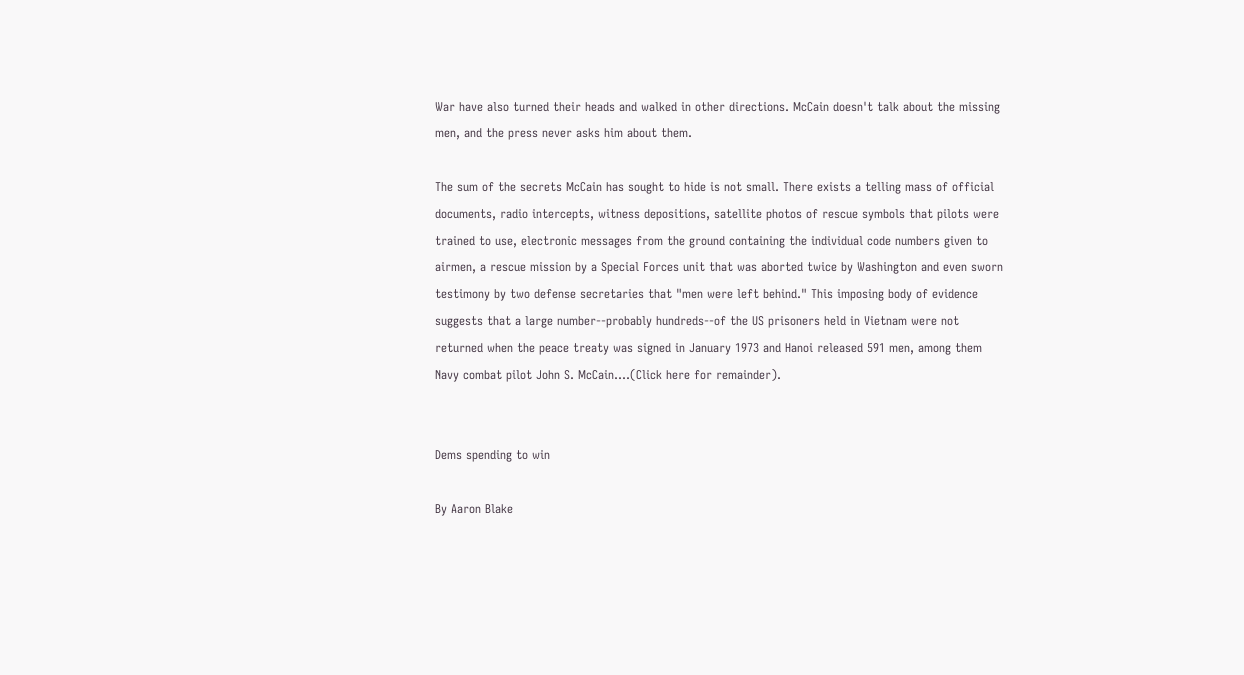War have also turned their heads and walked in other directions. McCain doesn't talk about the missing men, and the press never asks him about them.

The sum of the secrets McCain has sought to hide is not small. There exists a telling mass of official documents, radio intercepts, witness depositions, satellite photos of rescue symbols that pilots were trained to use, electronic messages from the ground containing the individual code numbers given to airmen, a rescue mission by a Special Forces unit that was aborted twice by Washington and even sworn testimony by two defense secretaries that "men were left behind." This imposing body of evidence suggests that a large number--probably hundreds--of the US prisoners held in Vietnam were not returned when the peace treaty was signed in January 1973 and Hanoi released 591 men, among them Navy combat pilot John S. McCain....(Click here for remainder).


Dems spending to win

By Aaron Blake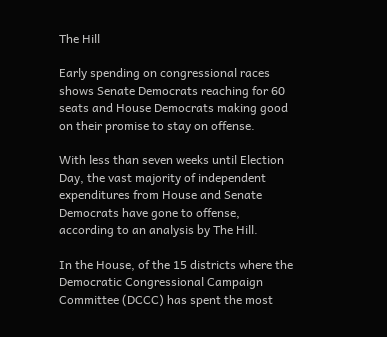The Hill

Early spending on congressional races shows Senate Democrats reaching for 60 seats and House Democrats making good on their promise to stay on offense.

With less than seven weeks until Election Day, the vast majority of independent expenditures from House and Senate Democrats have gone to offense, according to an analysis by The Hill.

In the House, of the 15 districts where the Democratic Congressional Campaign Committee (DCCC) has spent the most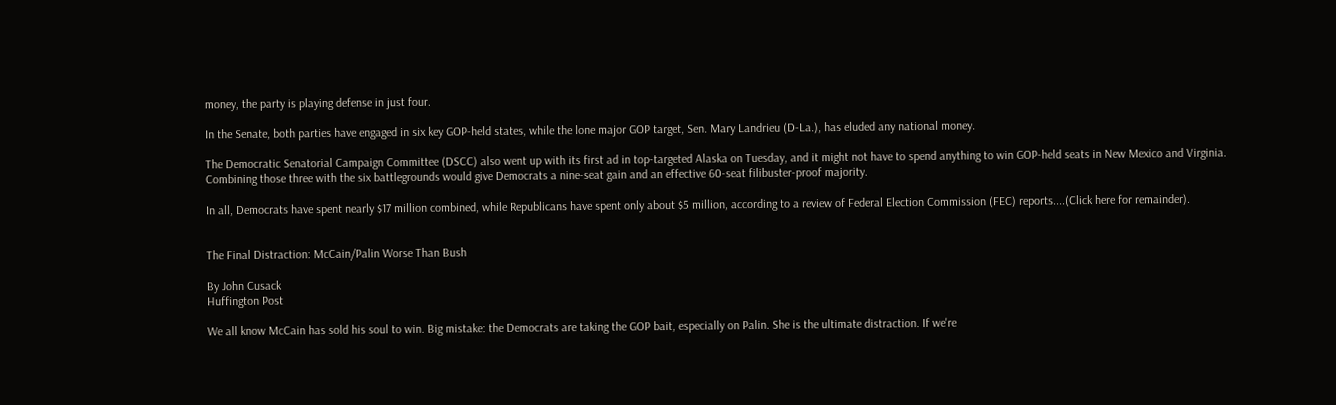money, the party is playing defense in just four.

In the Senate, both parties have engaged in six key GOP-held states, while the lone major GOP target, Sen. Mary Landrieu (D-La.), has eluded any national money.

The Democratic Senatorial Campaign Committee (DSCC) also went up with its first ad in top-targeted Alaska on Tuesday, and it might not have to spend anything to win GOP-held seats in New Mexico and Virginia. Combining those three with the six battlegrounds would give Democrats a nine-seat gain and an effective 60-seat filibuster-proof majority.

In all, Democrats have spent nearly $17 million combined, while Republicans have spent only about $5 million, according to a review of Federal Election Commission (FEC) reports....(Click here for remainder).


The Final Distraction: McCain/Palin Worse Than Bush

By John Cusack
Huffington Post

We all know McCain has sold his soul to win. Big mistake: the Democrats are taking the GOP bait, especially on Palin. She is the ultimate distraction. If we're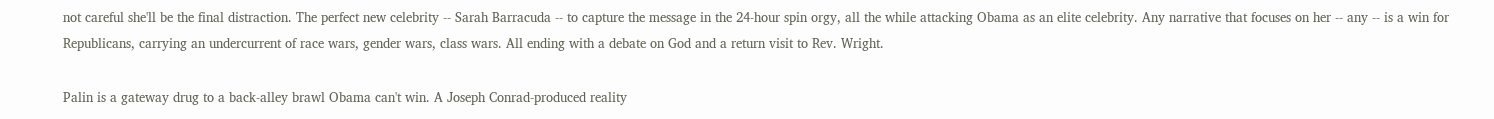not careful she'll be the final distraction. The perfect new celebrity -- Sarah Barracuda -- to capture the message in the 24-hour spin orgy, all the while attacking Obama as an elite celebrity. Any narrative that focuses on her -- any -- is a win for Republicans, carrying an undercurrent of race wars, gender wars, class wars. All ending with a debate on God and a return visit to Rev. Wright.

Palin is a gateway drug to a back-alley brawl Obama can't win. A Joseph Conrad-produced reality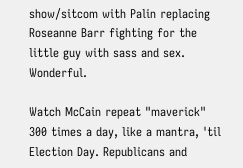show/sitcom with Palin replacing Roseanne Barr fighting for the little guy with sass and sex. Wonderful.

Watch McCain repeat "maverick" 300 times a day, like a mantra, 'til Election Day. Republicans and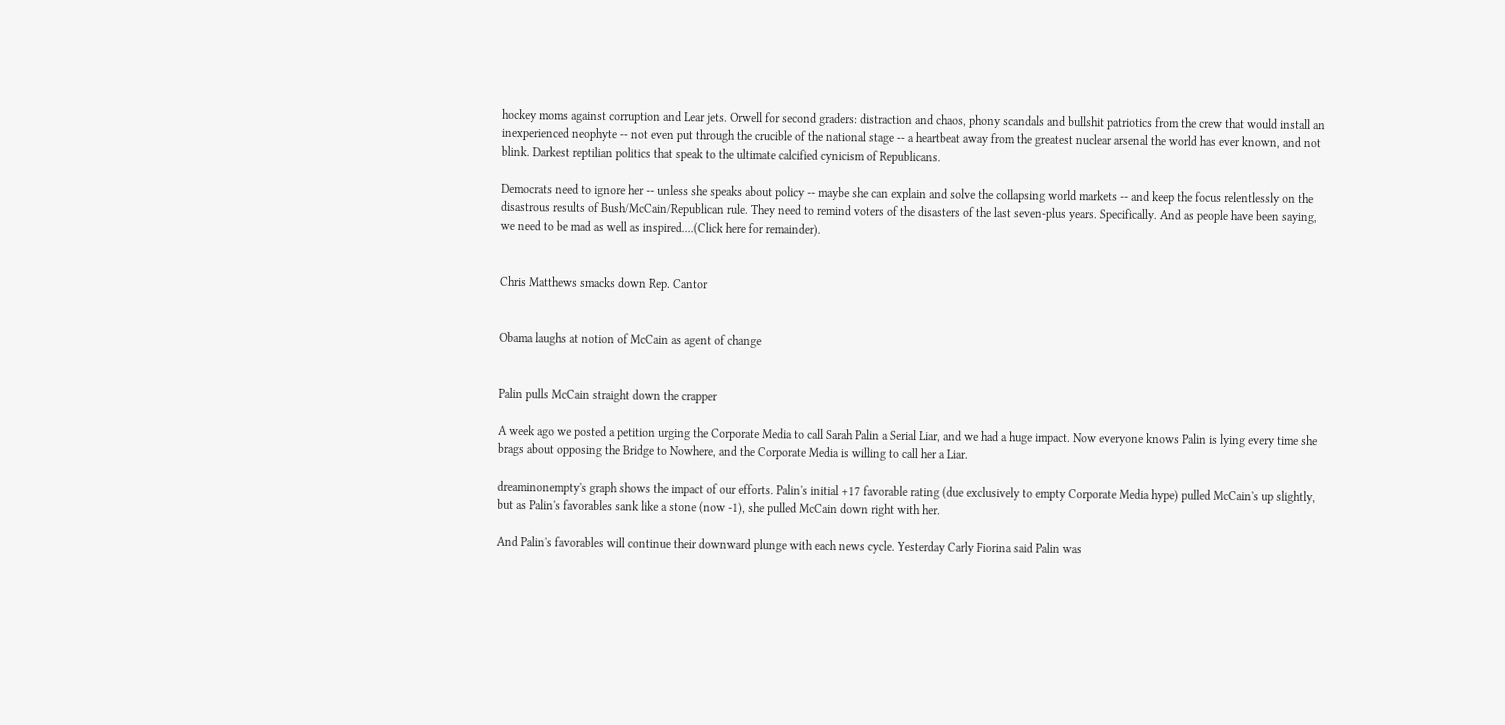hockey moms against corruption and Lear jets. Orwell for second graders: distraction and chaos, phony scandals and bullshit patriotics from the crew that would install an inexperienced neophyte -- not even put through the crucible of the national stage -- a heartbeat away from the greatest nuclear arsenal the world has ever known, and not blink. Darkest reptilian politics that speak to the ultimate calcified cynicism of Republicans.

Democrats need to ignore her -- unless she speaks about policy -- maybe she can explain and solve the collapsing world markets -- and keep the focus relentlessly on the disastrous results of Bush/McCain/Republican rule. They need to remind voters of the disasters of the last seven-plus years. Specifically. And as people have been saying, we need to be mad as well as inspired....(Click here for remainder).


Chris Matthews smacks down Rep. Cantor


Obama laughs at notion of McCain as agent of change


Palin pulls McCain straight down the crapper

A week ago we posted a petition urging the Corporate Media to call Sarah Palin a Serial Liar, and we had a huge impact. Now everyone knows Palin is lying every time she brags about opposing the Bridge to Nowhere, and the Corporate Media is willing to call her a Liar.

dreaminonempty's graph shows the impact of our efforts. Palin's initial +17 favorable rating (due exclusively to empty Corporate Media hype) pulled McCain's up slightly, but as Palin's favorables sank like a stone (now -1), she pulled McCain down right with her.

And Palin's favorables will continue their downward plunge with each news cycle. Yesterday Carly Fiorina said Palin was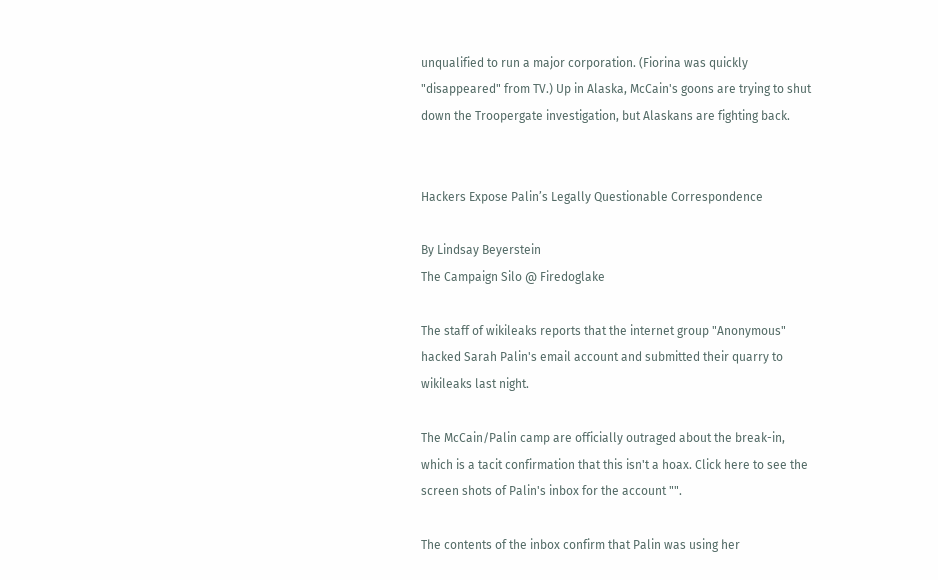unqualified to run a major corporation. (Fiorina was quickly "disappeared" from TV.) Up in Alaska, McCain's goons are trying to shut down the Troopergate investigation, but Alaskans are fighting back.


Hackers Expose Palin’s Legally Questionable Correspondence

By Lindsay Beyerstein
The Campaign Silo @ Firedoglake

The staff of wikileaks reports that the internet group "Anonymous" hacked Sarah Palin's email account and submitted their quarry to wikileaks last night.

The McCain/Palin camp are officially outraged about the break-in, which is a tacit confirmation that this isn't a hoax. Click here to see the screen shots of Palin's inbox for the account "".

The contents of the inbox confirm that Palin was using her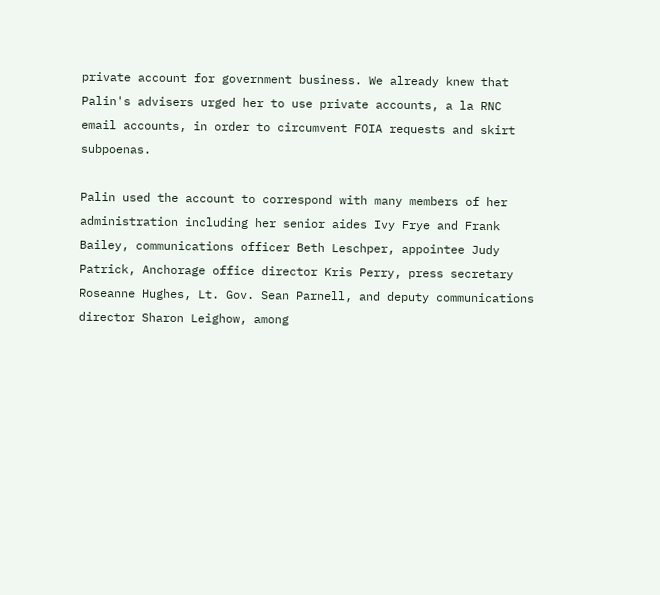private account for government business. We already knew that Palin's advisers urged her to use private accounts, a la RNC email accounts, in order to circumvent FOIA requests and skirt subpoenas.

Palin used the account to correspond with many members of her administration including her senior aides Ivy Frye and Frank Bailey, communications officer Beth Leschper, appointee Judy Patrick, Anchorage office director Kris Perry, press secretary Roseanne Hughes, Lt. Gov. Sean Parnell, and deputy communications director Sharon Leighow, among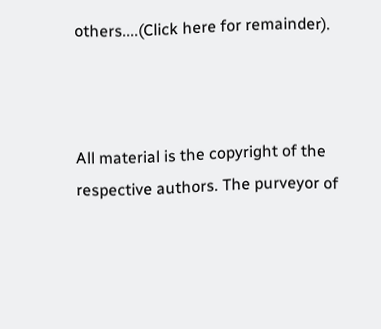others....(Click here for remainder).



All material is the copyright of the respective authors. The purveyor of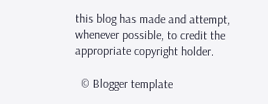this blog has made and attempt, whenever possible, to credit the appropriate copyright holder.

  © Blogger template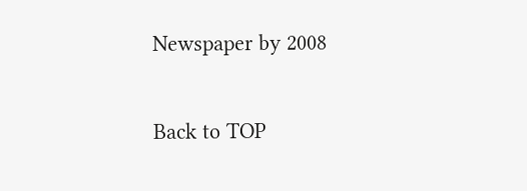Newspaper by 2008

Back to TOP